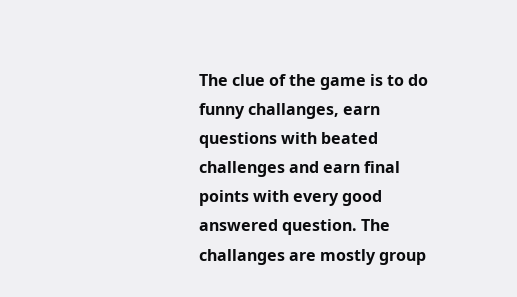The clue of the game is to do funny challanges, earn questions with beated challenges and earn final points with every good answered question. The challanges are mostly group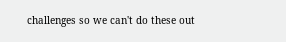challenges so we can't do these out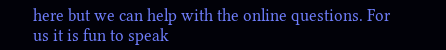here but we can help with the online questions. For us it is fun to speak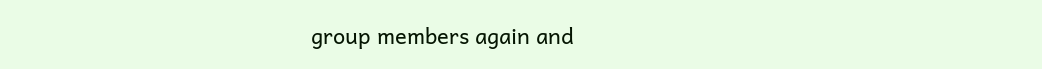group members again and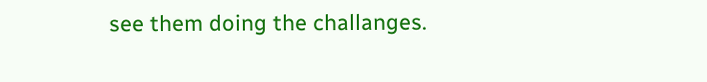see them doing the challanges.